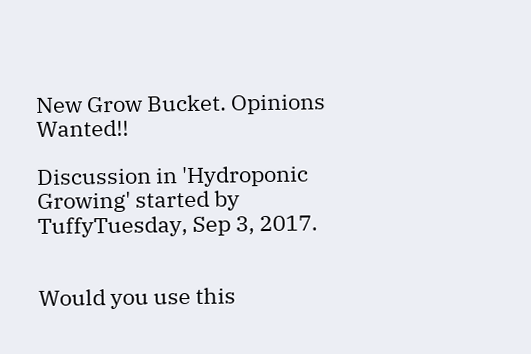New Grow Bucket. Opinions Wanted!!

Discussion in 'Hydroponic Growing' started by TuffyTuesday, Sep 3, 2017.


Would you use this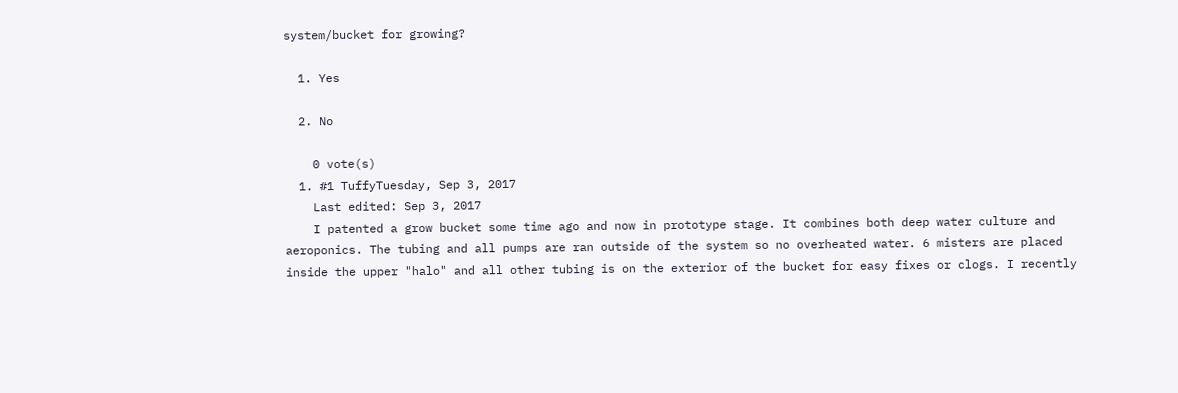system/bucket for growing?

  1. Yes

  2. No

    0 vote(s)
  1. #1 TuffyTuesday, Sep 3, 2017
    Last edited: Sep 3, 2017
    I patented a grow bucket some time ago and now in prototype stage. It combines both deep water culture and aeroponics. The tubing and all pumps are ran outside of the system so no overheated water. 6 misters are placed inside the upper "halo" and all other tubing is on the exterior of the bucket for easy fixes or clogs. I recently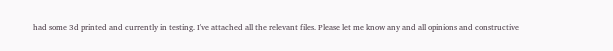had some 3d printed and currently in testing. I've attached all the relevant files. Please let me know any and all opinions and constructive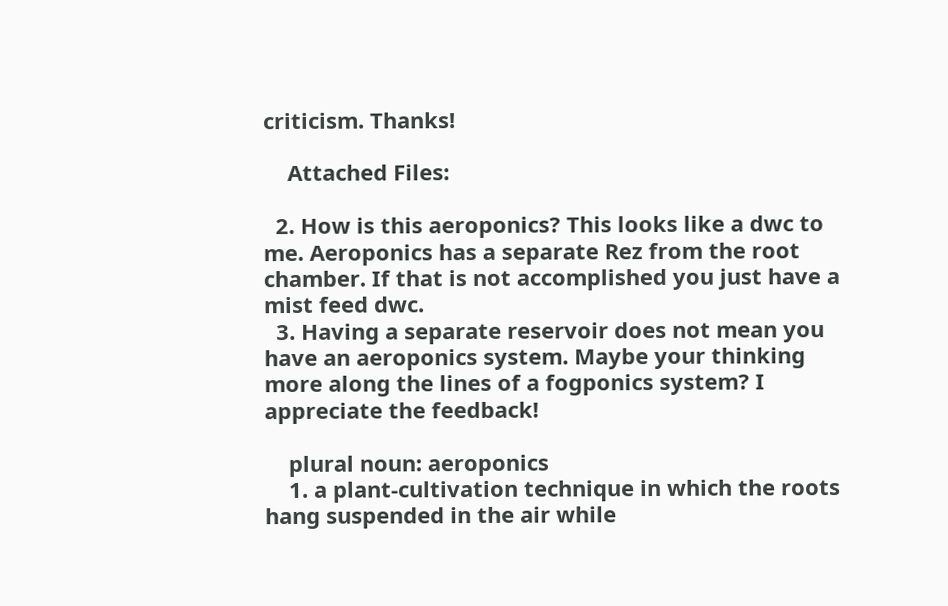criticism. Thanks!

    Attached Files:

  2. How is this aeroponics? This looks like a dwc to me. Aeroponics has a separate Rez from the root chamber. If that is not accomplished you just have a mist feed dwc.
  3. Having a separate reservoir does not mean you have an aeroponics system. Maybe your thinking more along the lines of a fogponics system? I appreciate the feedback!

    plural noun: aeroponics
    1. a plant-cultivation technique in which the roots hang suspended in the air while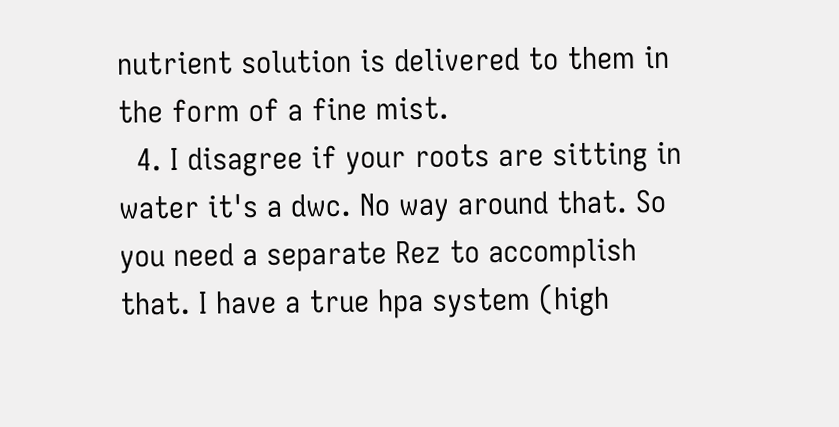nutrient solution is delivered to them in the form of a fine mist.
  4. I disagree if your roots are sitting in water it's a dwc. No way around that. So you need a separate Rez to accomplish that. I have a true hpa system (high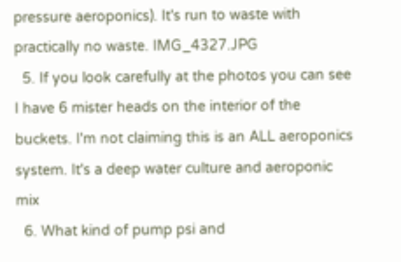pressure aeroponics). It's run to waste with practically no waste. IMG_4327.JPG
  5. If you look carefully at the photos you can see I have 6 mister heads on the interior of the buckets. I'm not claiming this is an ALL aeroponics system. It's a deep water culture and aeroponic mix
  6. What kind of pump psi and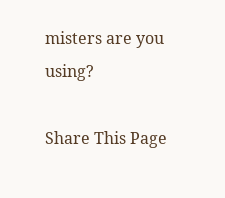misters are you using?

Share This Page